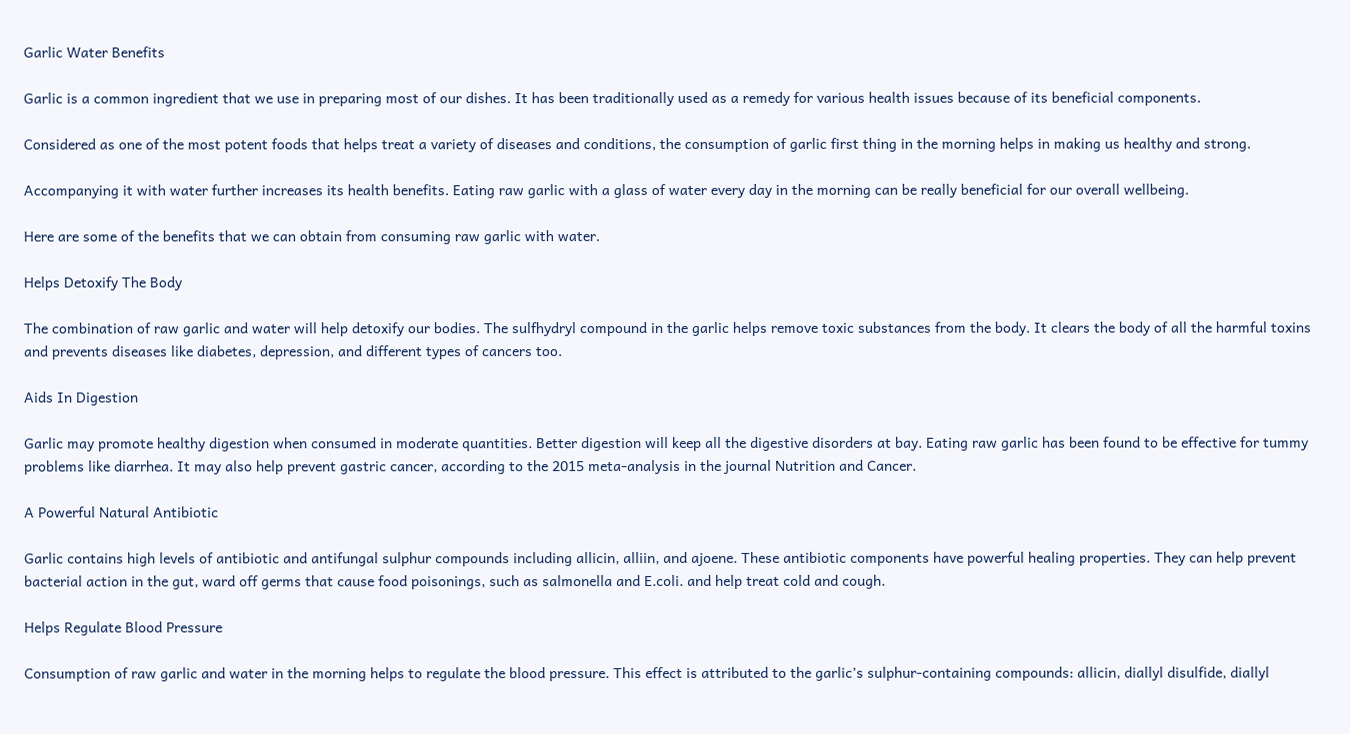Garlic Water Benefits

Garlic is a common ingredient that we use in preparing most of our dishes. It has been traditionally used as a remedy for various health issues because of its beneficial components.

Considered as one of the most potent foods that helps treat a variety of diseases and conditions, the consumption of garlic first thing in the morning helps in making us healthy and strong.

Accompanying it with water further increases its health benefits. Eating raw garlic with a glass of water every day in the morning can be really beneficial for our overall wellbeing.

Here are some of the benefits that we can obtain from consuming raw garlic with water.

Helps Detoxify The Body

The combination of raw garlic and water will help detoxify our bodies. The sulfhydryl compound in the garlic helps remove toxic substances from the body. It clears the body of all the harmful toxins and prevents diseases like diabetes, depression, and different types of cancers too.

Aids In Digestion

Garlic may promote healthy digestion when consumed in moderate quantities. Better digestion will keep all the digestive disorders at bay. Eating raw garlic has been found to be effective for tummy problems like diarrhea. It may also help prevent gastric cancer, according to the 2015 meta-analysis in the journal Nutrition and Cancer.

A Powerful Natural Antibiotic

Garlic contains high levels of antibiotic and antifungal sulphur compounds including allicin, alliin, and ajoene. These antibiotic components have powerful healing properties. They can help prevent bacterial action in the gut, ward off germs that cause food poisonings, such as salmonella and E.coli. and help treat cold and cough.

Helps Regulate Blood Pressure

Consumption of raw garlic and water in the morning helps to regulate the blood pressure. This effect is attributed to the garlic’s sulphur-containing compounds: allicin, diallyl disulfide, diallyl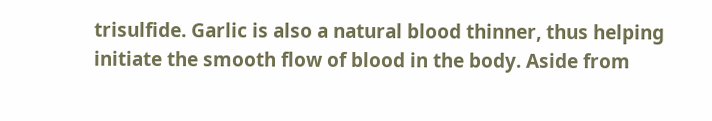trisulfide. Garlic is also a natural blood thinner, thus helping initiate the smooth flow of blood in the body. Aside from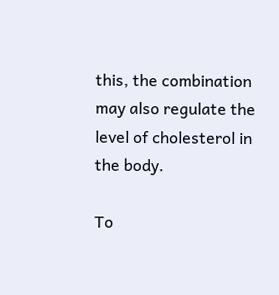this, the combination may also regulate the level of cholesterol in the body.

To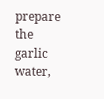prepare the garlic water,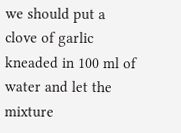we should put a clove of garlic kneaded in 100 ml of water and let the mixture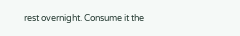rest overnight. Consume it the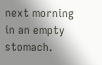next morning in an empty stomach.